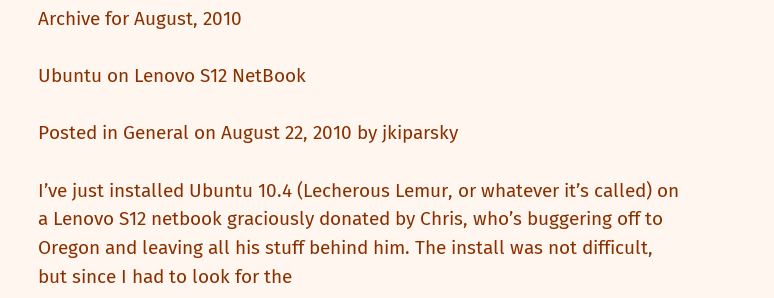Archive for August, 2010

Ubuntu on Lenovo S12 NetBook

Posted in General on August 22, 2010 by jkiparsky

I’ve just installed Ubuntu 10.4 (Lecherous Lemur, or whatever it’s called) on a Lenovo S12 netbook graciously donated by Chris, who’s buggering off to Oregon and leaving all his stuff behind him. The install was not difficult, but since I had to look for the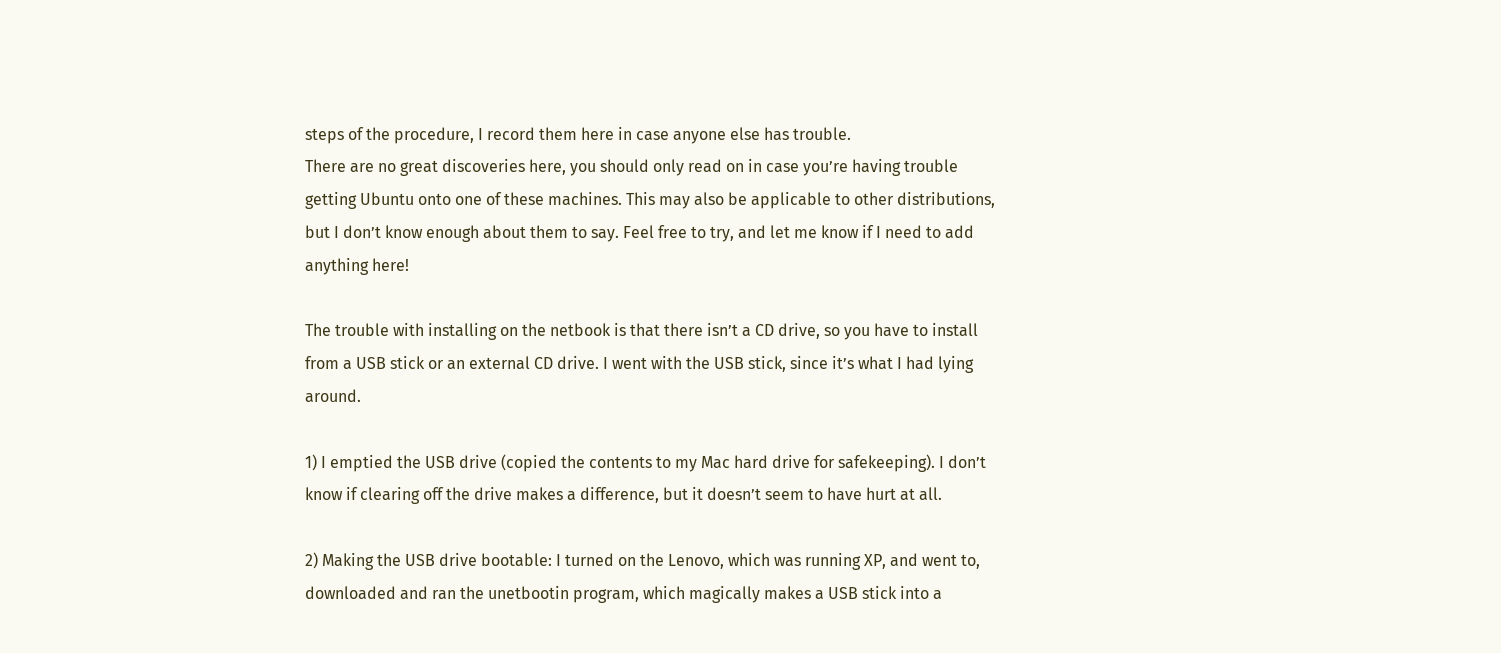steps of the procedure, I record them here in case anyone else has trouble.
There are no great discoveries here, you should only read on in case you’re having trouble getting Ubuntu onto one of these machines. This may also be applicable to other distributions, but I don’t know enough about them to say. Feel free to try, and let me know if I need to add anything here!

The trouble with installing on the netbook is that there isn’t a CD drive, so you have to install from a USB stick or an external CD drive. I went with the USB stick, since it’s what I had lying around.

1) I emptied the USB drive (copied the contents to my Mac hard drive for safekeeping). I don’t know if clearing off the drive makes a difference, but it doesn’t seem to have hurt at all.

2) Making the USB drive bootable: I turned on the Lenovo, which was running XP, and went to, downloaded and ran the unetbootin program, which magically makes a USB stick into a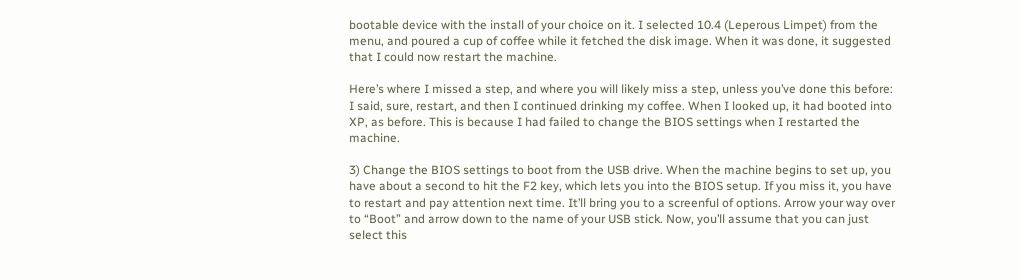bootable device with the install of your choice on it. I selected 10.4 (Leperous Limpet) from the menu, and poured a cup of coffee while it fetched the disk image. When it was done, it suggested that I could now restart the machine.

Here’s where I missed a step, and where you will likely miss a step, unless you’ve done this before:
I said, sure, restart, and then I continued drinking my coffee. When I looked up, it had booted into XP, as before. This is because I had failed to change the BIOS settings when I restarted the machine.

3) Change the BIOS settings to boot from the USB drive. When the machine begins to set up, you have about a second to hit the F2 key, which lets you into the BIOS setup. If you miss it, you have to restart and pay attention next time. It’ll bring you to a screenful of options. Arrow your way over to “Boot” and arrow down to the name of your USB stick. Now, you’ll assume that you can just select this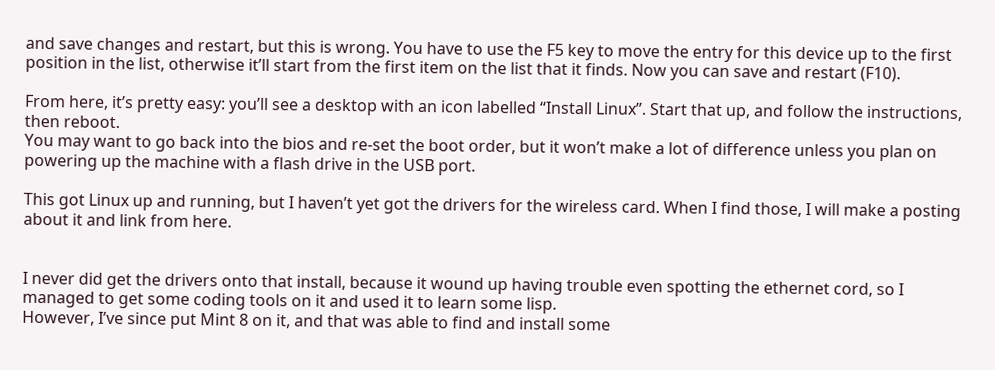and save changes and restart, but this is wrong. You have to use the F5 key to move the entry for this device up to the first position in the list, otherwise it’ll start from the first item on the list that it finds. Now you can save and restart (F10).

From here, it’s pretty easy: you’ll see a desktop with an icon labelled “Install Linux”. Start that up, and follow the instructions, then reboot.
You may want to go back into the bios and re-set the boot order, but it won’t make a lot of difference unless you plan on powering up the machine with a flash drive in the USB port.

This got Linux up and running, but I haven’t yet got the drivers for the wireless card. When I find those, I will make a posting about it and link from here.


I never did get the drivers onto that install, because it wound up having trouble even spotting the ethernet cord, so I managed to get some coding tools on it and used it to learn some lisp.
However, I’ve since put Mint 8 on it, and that was able to find and install some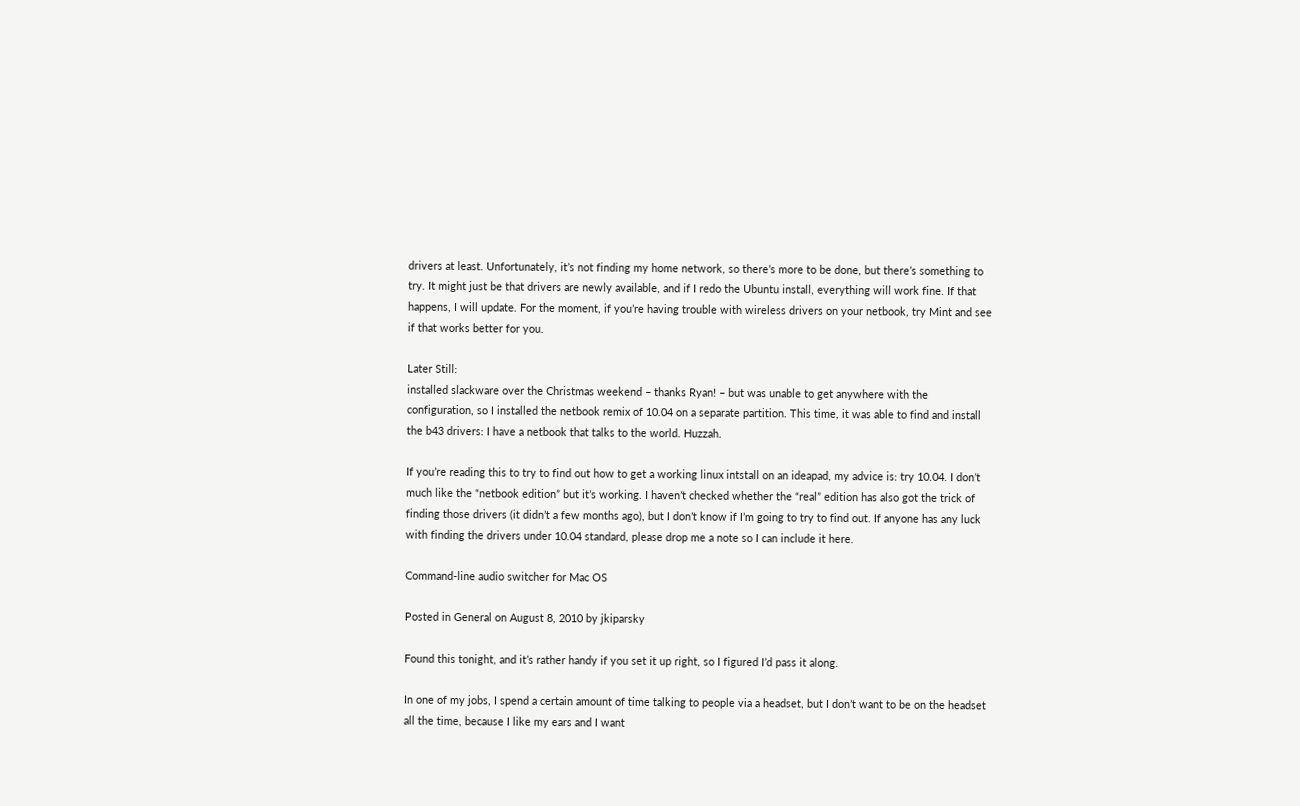drivers at least. Unfortunately, it’s not finding my home network, so there’s more to be done, but there’s something to try. It might just be that drivers are newly available, and if I redo the Ubuntu install, everything will work fine. If that happens, I will update. For the moment, if you’re having trouble with wireless drivers on your netbook, try Mint and see if that works better for you.

Later Still:
installed slackware over the Christmas weekend – thanks Ryan! – but was unable to get anywhere with the configuration, so I installed the netbook remix of 10.04 on a separate partition. This time, it was able to find and install the b43 drivers: I have a netbook that talks to the world. Huzzah.

If you’re reading this to try to find out how to get a working linux intstall on an ideapad, my advice is: try 10.04. I don’t much like the “netbook edition” but it’s working. I haven’t checked whether the “real” edition has also got the trick of finding those drivers (it didn’t a few months ago), but I don’t know if I’m going to try to find out. If anyone has any luck with finding the drivers under 10.04 standard, please drop me a note so I can include it here.

Command-line audio switcher for Mac OS

Posted in General on August 8, 2010 by jkiparsky

Found this tonight, and it’s rather handy if you set it up right, so I figured I’d pass it along.

In one of my jobs, I spend a certain amount of time talking to people via a headset, but I don’t want to be on the headset all the time, because I like my ears and I want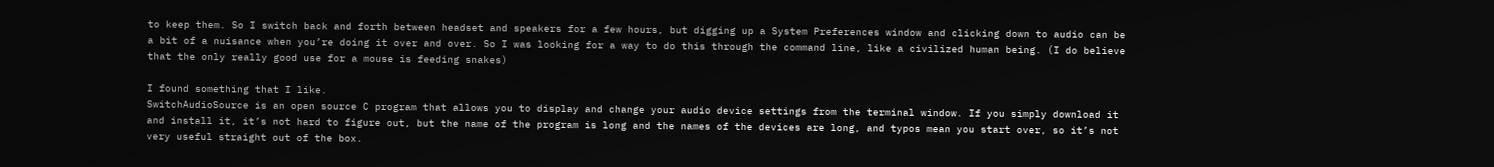to keep them. So I switch back and forth between headset and speakers for a few hours, but digging up a System Preferences window and clicking down to audio can be a bit of a nuisance when you’re doing it over and over. So I was looking for a way to do this through the command line, like a civilized human being. (I do believe that the only really good use for a mouse is feeding snakes)

I found something that I like.
SwitchAudioSource is an open source C program that allows you to display and change your audio device settings from the terminal window. If you simply download it and install it, it’s not hard to figure out, but the name of the program is long and the names of the devices are long, and typos mean you start over, so it’s not very useful straight out of the box.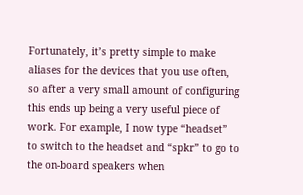Fortunately, it’s pretty simple to make aliases for the devices that you use often, so after a very small amount of configuring this ends up being a very useful piece of work. For example, I now type “headset” to switch to the headset and “spkr” to go to the on-board speakers when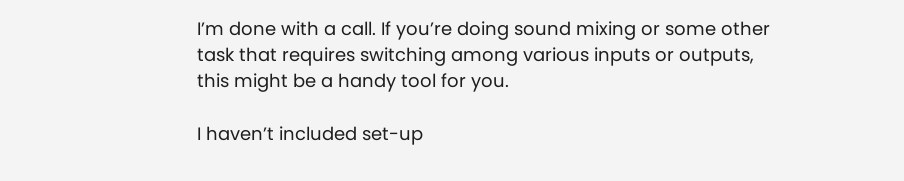I’m done with a call. If you’re doing sound mixing or some other task that requires switching among various inputs or outputs, this might be a handy tool for you.

I haven’t included set-up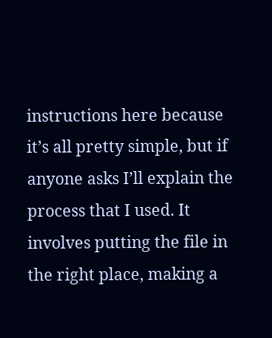instructions here because it’s all pretty simple, but if anyone asks I’ll explain the process that I used. It involves putting the file in the right place, making a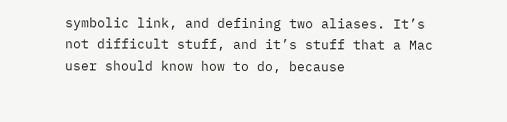symbolic link, and defining two aliases. It’s not difficult stuff, and it’s stuff that a Mac user should know how to do, because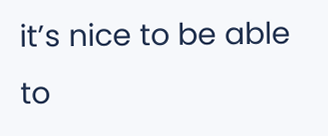it’s nice to be able to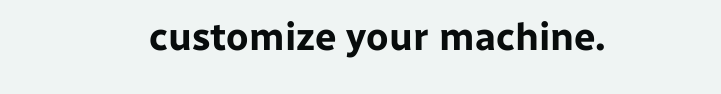customize your machine.